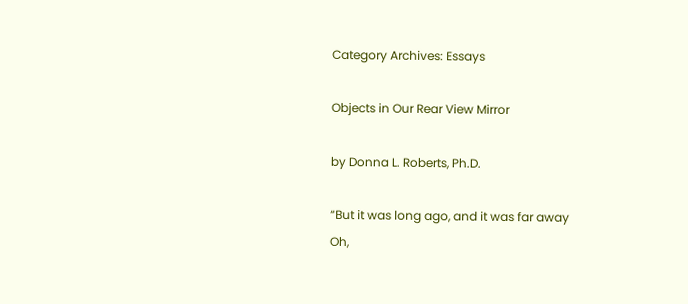Category Archives: Essays

Objects in Our Rear View Mirror

by Donna L. Roberts, Ph.D.

“But it was long ago, and it was far away
Oh,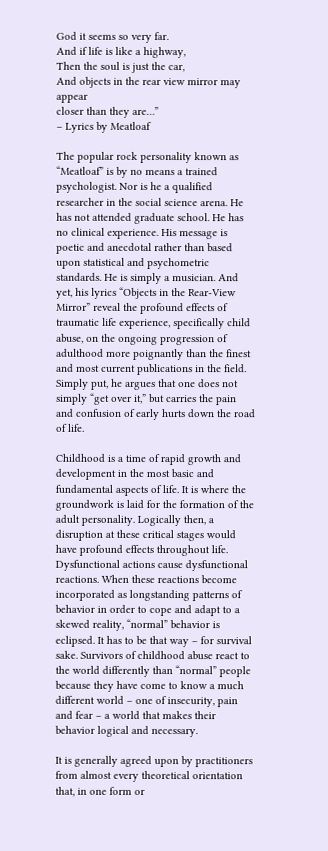God it seems so very far.
And if life is like a highway,
Then the soul is just the car,
And objects in the rear view mirror may appear
closer than they are…”
– Lyrics by Meatloaf

The popular rock personality known as “Meatloaf” is by no means a trained psychologist. Nor is he a qualified researcher in the social science arena. He has not attended graduate school. He has no clinical experience. His message is poetic and anecdotal rather than based upon statistical and psychometric standards. He is simply a musician. And yet, his lyrics “Objects in the Rear-View Mirror” reveal the profound effects of traumatic life experience, specifically child abuse, on the ongoing progression of adulthood more poignantly than the finest and most current publications in the field. Simply put, he argues that one does not simply “get over it,” but carries the pain and confusion of early hurts down the road of life.

Childhood is a time of rapid growth and development in the most basic and fundamental aspects of life. It is where the groundwork is laid for the formation of the adult personality. Logically then, a disruption at these critical stages would have profound effects throughout life. Dysfunctional actions cause dysfunctional reactions. When these reactions become incorporated as longstanding patterns of behavior in order to cope and adapt to a skewed reality, “normal” behavior is eclipsed. It has to be that way – for survival sake. Survivors of childhood abuse react to the world differently than “normal” people because they have come to know a much different world – one of insecurity, pain and fear – a world that makes their behavior logical and necessary.

It is generally agreed upon by practitioners from almost every theoretical orientation that, in one form or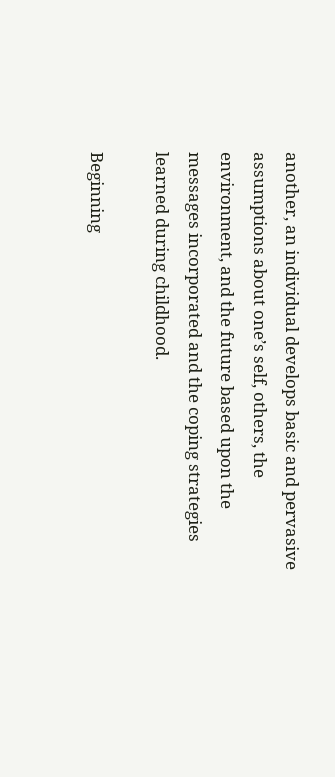another, an individual develops basic and pervasive assumptions about one’s self, others, the environment, and the future based upon the messages incorporated and the coping strategies learned during childhood.

Beginning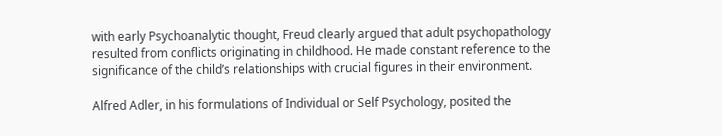with early Psychoanalytic thought, Freud clearly argued that adult psychopathology resulted from conflicts originating in childhood. He made constant reference to the significance of the child’s relationships with crucial figures in their environment.

Alfred Adler, in his formulations of Individual or Self Psychology, posited the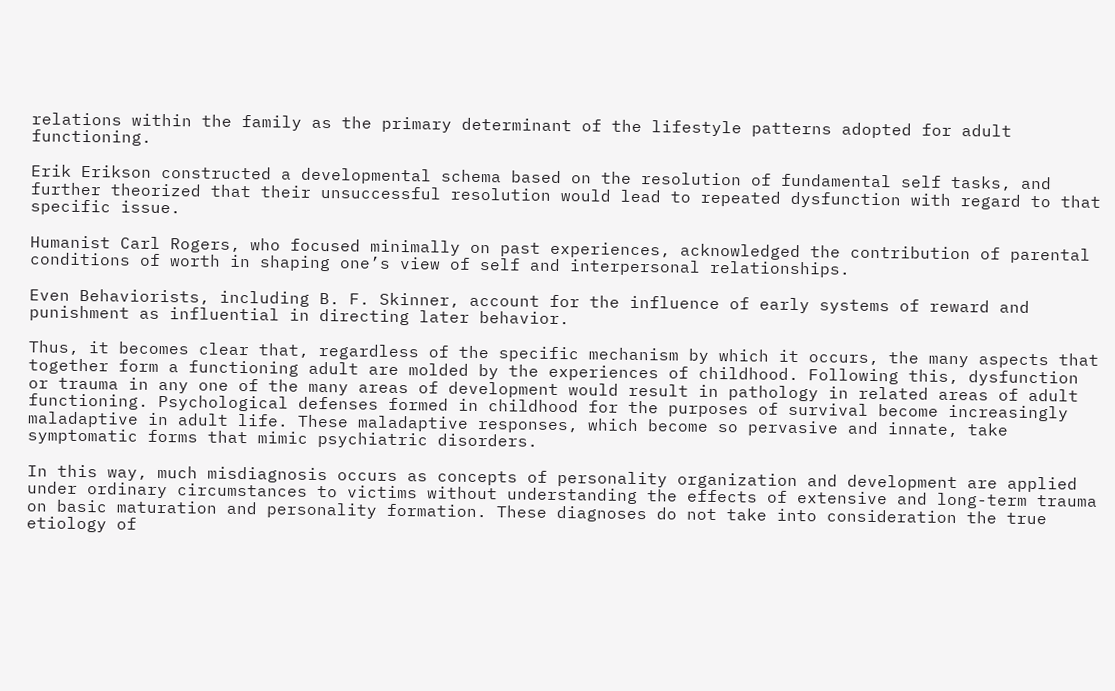relations within the family as the primary determinant of the lifestyle patterns adopted for adult functioning.

Erik Erikson constructed a developmental schema based on the resolution of fundamental self tasks, and further theorized that their unsuccessful resolution would lead to repeated dysfunction with regard to that specific issue.

Humanist Carl Rogers, who focused minimally on past experiences, acknowledged the contribution of parental conditions of worth in shaping one’s view of self and interpersonal relationships.

Even Behaviorists, including B. F. Skinner, account for the influence of early systems of reward and punishment as influential in directing later behavior.

Thus, it becomes clear that, regardless of the specific mechanism by which it occurs, the many aspects that together form a functioning adult are molded by the experiences of childhood. Following this, dysfunction or trauma in any one of the many areas of development would result in pathology in related areas of adult functioning. Psychological defenses formed in childhood for the purposes of survival become increasingly maladaptive in adult life. These maladaptive responses, which become so pervasive and innate, take symptomatic forms that mimic psychiatric disorders.

In this way, much misdiagnosis occurs as concepts of personality organization and development are applied under ordinary circumstances to victims without understanding the effects of extensive and long-term trauma on basic maturation and personality formation. These diagnoses do not take into consideration the true etiology of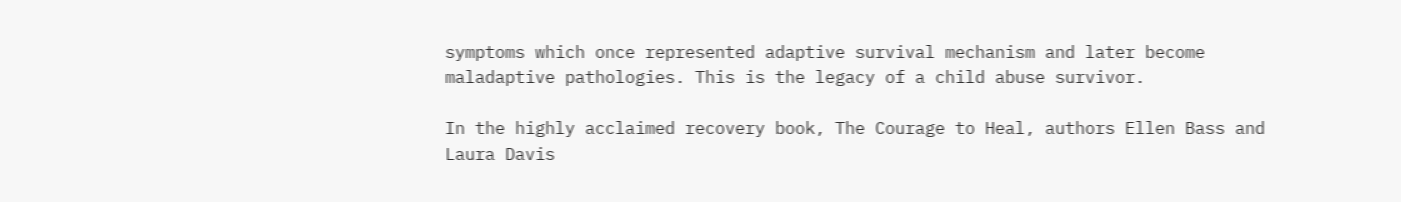symptoms which once represented adaptive survival mechanism and later become maladaptive pathologies. This is the legacy of a child abuse survivor.

In the highly acclaimed recovery book, The Courage to Heal, authors Ellen Bass and Laura Davis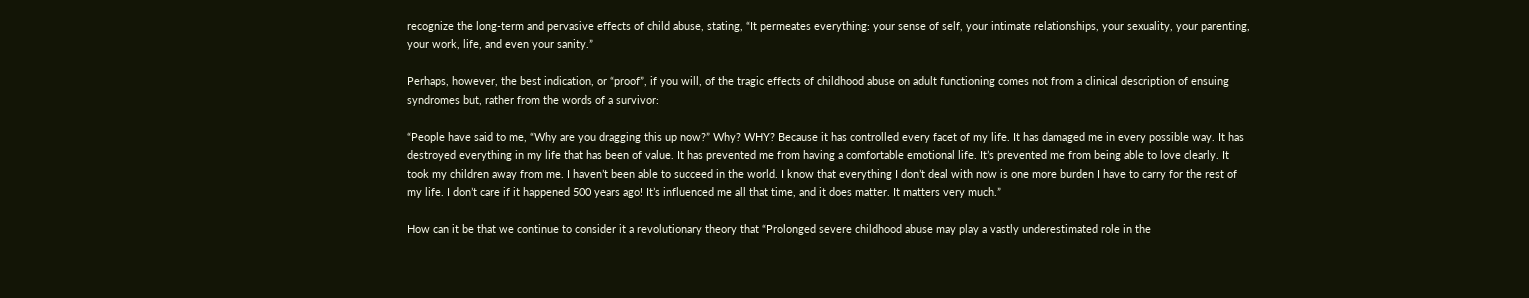recognize the long-term and pervasive effects of child abuse, stating, “It permeates everything: your sense of self, your intimate relationships, your sexuality, your parenting, your work, life, and even your sanity.”

Perhaps, however, the best indication, or “proof”, if you will, of the tragic effects of childhood abuse on adult functioning comes not from a clinical description of ensuing syndromes but, rather from the words of a survivor:

“People have said to me, “Why are you dragging this up now?” Why? WHY? Because it has controlled every facet of my life. It has damaged me in every possible way. It has destroyed everything in my life that has been of value. It has prevented me from having a comfortable emotional life. It’s prevented me from being able to love clearly. It took my children away from me. I haven’t been able to succeed in the world. I know that everything I don’t deal with now is one more burden I have to carry for the rest of my life. I don’t care if it happened 500 years ago! It’s influenced me all that time, and it does matter. It matters very much.”

How can it be that we continue to consider it a revolutionary theory that “Prolonged severe childhood abuse may play a vastly underestimated role in the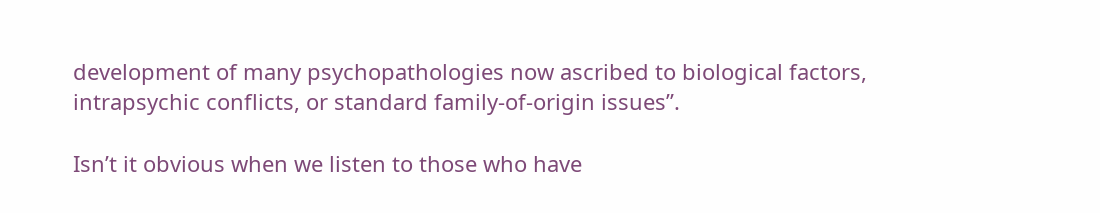development of many psychopathologies now ascribed to biological factors, intrapsychic conflicts, or standard family-of-origin issues”.

Isn’t it obvious when we listen to those who have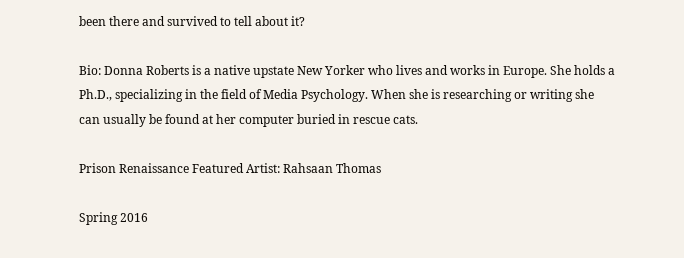been there and survived to tell about it?

Bio: Donna Roberts is a native upstate New Yorker who lives and works in Europe. She holds a Ph.D., specializing in the field of Media Psychology. When she is researching or writing she can usually be found at her computer buried in rescue cats.

Prison Renaissance Featured Artist: Rahsaan Thomas

Spring 2016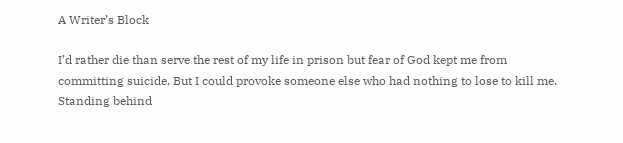A Writer’s Block

I’d rather die than serve the rest of my life in prison but fear of God kept me from committing suicide. But I could provoke someone else who had nothing to lose to kill me. Standing behind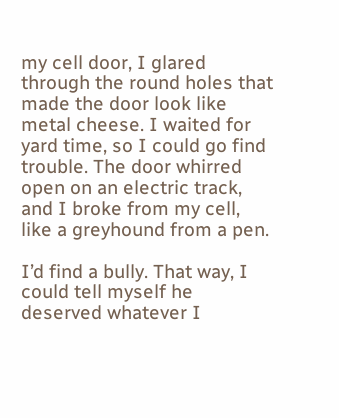my cell door, I glared through the round holes that made the door look like metal cheese. I waited for yard time, so I could go find trouble. The door whirred open on an electric track, and I broke from my cell, like a greyhound from a pen.

I’d find a bully. That way, I could tell myself he deserved whatever I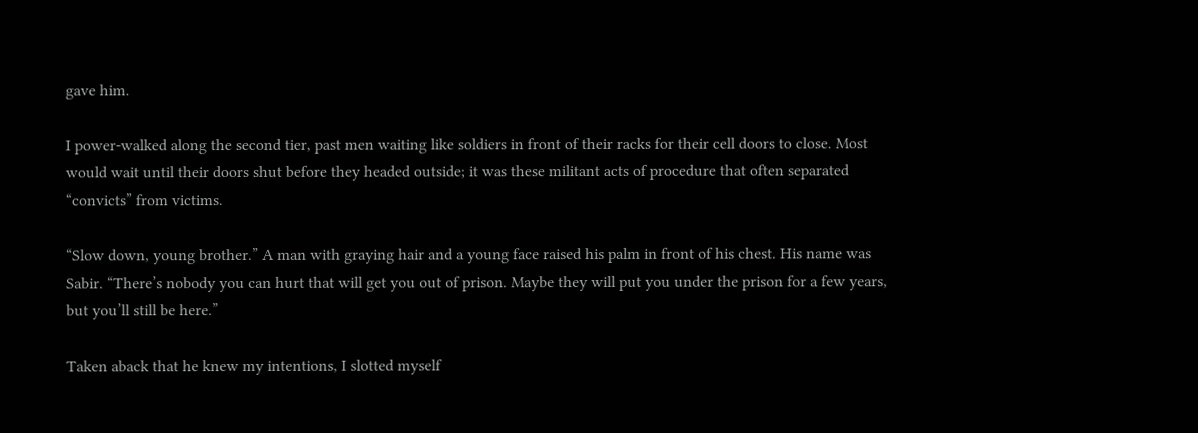gave him.

I power-walked along the second tier, past men waiting like soldiers in front of their racks for their cell doors to close. Most would wait until their doors shut before they headed outside; it was these militant acts of procedure that often separated “convicts” from victims.

“Slow down, young brother.” A man with graying hair and a young face raised his palm in front of his chest. His name was Sabir. “There’s nobody you can hurt that will get you out of prison. Maybe they will put you under the prison for a few years, but you’ll still be here.”

Taken aback that he knew my intentions, I slotted myself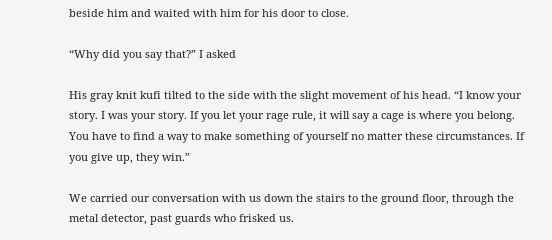beside him and waited with him for his door to close.

“Why did you say that?” I asked

His gray knit kufi tilted to the side with the slight movement of his head. “I know your story. I was your story. If you let your rage rule, it will say a cage is where you belong. You have to find a way to make something of yourself no matter these circumstances. If you give up, they win.”

We carried our conversation with us down the stairs to the ground floor, through the metal detector, past guards who frisked us.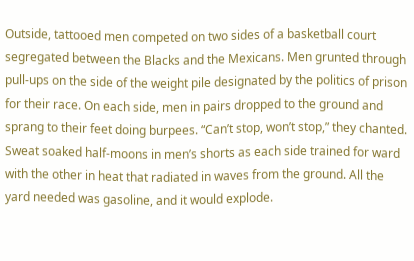Outside, tattooed men competed on two sides of a basketball court segregated between the Blacks and the Mexicans. Men grunted through pull-ups on the side of the weight pile designated by the politics of prison for their race. On each side, men in pairs dropped to the ground and sprang to their feet doing burpees. “Can’t stop, won’t stop,” they chanted. Sweat soaked half-moons in men’s shorts as each side trained for ward with the other in heat that radiated in waves from the ground. All the yard needed was gasoline, and it would explode.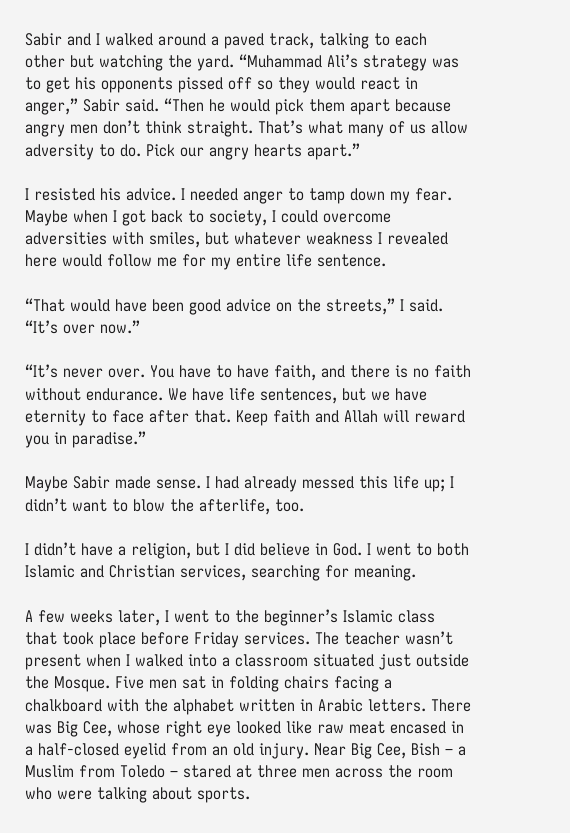Sabir and I walked around a paved track, talking to each other but watching the yard. “Muhammad Ali’s strategy was to get his opponents pissed off so they would react in anger,” Sabir said. “Then he would pick them apart because angry men don’t think straight. That’s what many of us allow adversity to do. Pick our angry hearts apart.”

I resisted his advice. I needed anger to tamp down my fear. Maybe when I got back to society, I could overcome adversities with smiles, but whatever weakness I revealed here would follow me for my entire life sentence.

“That would have been good advice on the streets,” I said. “It’s over now.”

“It’s never over. You have to have faith, and there is no faith without endurance. We have life sentences, but we have eternity to face after that. Keep faith and Allah will reward you in paradise.”

Maybe Sabir made sense. I had already messed this life up; I didn’t want to blow the afterlife, too.

I didn’t have a religion, but I did believe in God. I went to both Islamic and Christian services, searching for meaning.

A few weeks later, I went to the beginner’s Islamic class that took place before Friday services. The teacher wasn’t present when I walked into a classroom situated just outside the Mosque. Five men sat in folding chairs facing a chalkboard with the alphabet written in Arabic letters. There was Big Cee, whose right eye looked like raw meat encased in a half-closed eyelid from an old injury. Near Big Cee, Bish – a Muslim from Toledo – stared at three men across the room who were talking about sports.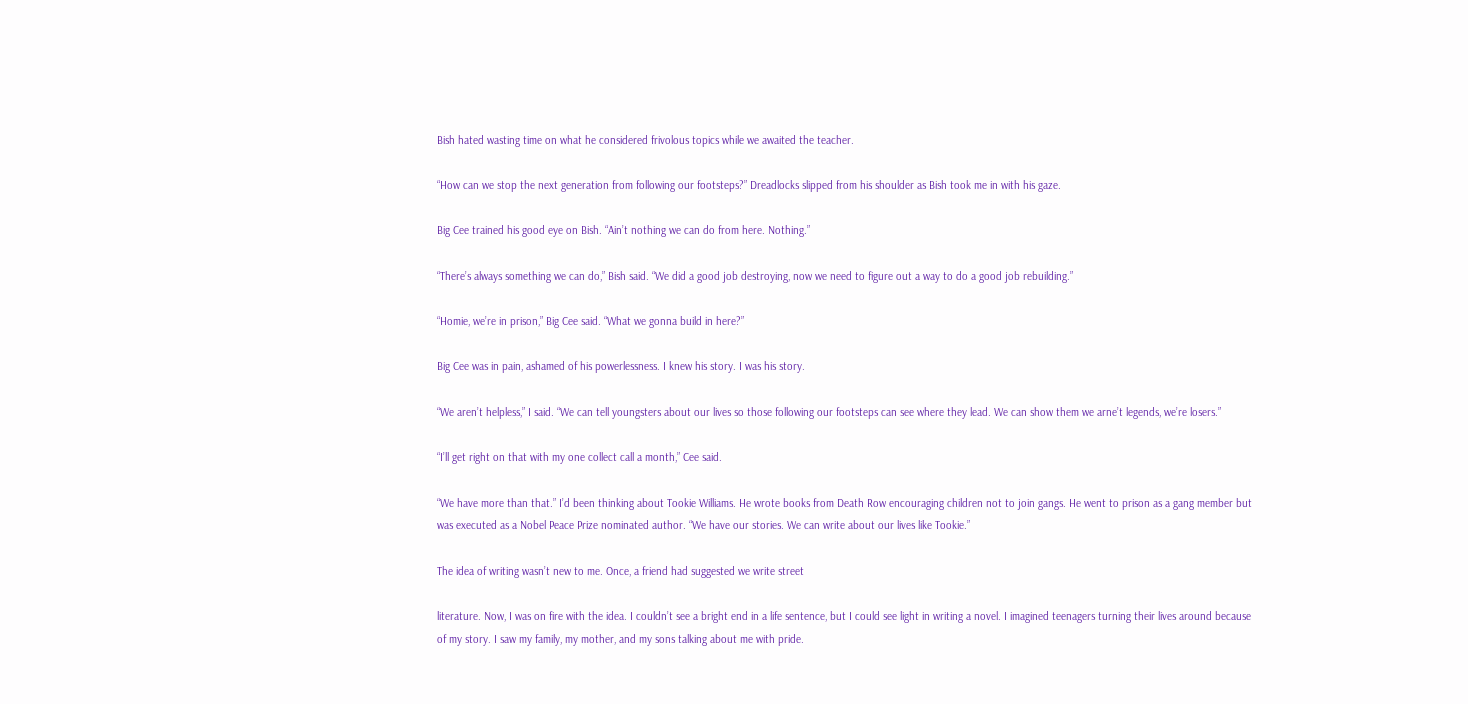Bish hated wasting time on what he considered frivolous topics while we awaited the teacher.

“How can we stop the next generation from following our footsteps?” Dreadlocks slipped from his shoulder as Bish took me in with his gaze.

Big Cee trained his good eye on Bish. “Ain’t nothing we can do from here. Nothing.”

“There’s always something we can do,” Bish said. “We did a good job destroying, now we need to figure out a way to do a good job rebuilding.”

“Homie, we’re in prison,” Big Cee said. “What we gonna build in here?”

Big Cee was in pain, ashamed of his powerlessness. I knew his story. I was his story.

“We aren’t helpless,” I said. “We can tell youngsters about our lives so those following our footsteps can see where they lead. We can show them we arne’t legends, we’re losers.”

“I’ll get right on that with my one collect call a month,” Cee said.

“We have more than that.” I’d been thinking about Tookie Williams. He wrote books from Death Row encouraging children not to join gangs. He went to prison as a gang member but was executed as a Nobel Peace Prize nominated author. “We have our stories. We can write about our lives like Tookie.”

The idea of writing wasn’t new to me. Once, a friend had suggested we write street

literature. Now, I was on fire with the idea. I couldn’t see a bright end in a life sentence, but I could see light in writing a novel. I imagined teenagers turning their lives around because of my story. I saw my family, my mother, and my sons talking about me with pride.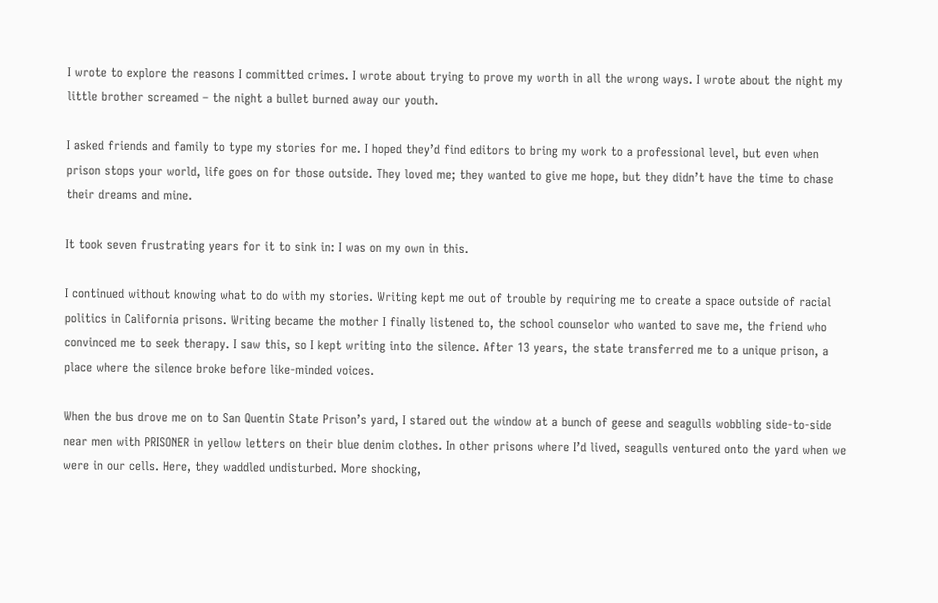I wrote to explore the reasons I committed crimes. I wrote about trying to prove my worth in all the wrong ways. I wrote about the night my little brother screamed – the night a bullet burned away our youth.

I asked friends and family to type my stories for me. I hoped they’d find editors to bring my work to a professional level, but even when prison stops your world, life goes on for those outside. They loved me; they wanted to give me hope, but they didn’t have the time to chase their dreams and mine.

It took seven frustrating years for it to sink in: I was on my own in this.

I continued without knowing what to do with my stories. Writing kept me out of trouble by requiring me to create a space outside of racial politics in California prisons. Writing became the mother I finally listened to, the school counselor who wanted to save me, the friend who convinced me to seek therapy. I saw this, so I kept writing into the silence. After 13 years, the state transferred me to a unique prison, a place where the silence broke before like-minded voices.

When the bus drove me on to San Quentin State Prison’s yard, I stared out the window at a bunch of geese and seagulls wobbling side-to-side near men with PRISONER in yellow letters on their blue denim clothes. In other prisons where I’d lived, seagulls ventured onto the yard when we were in our cells. Here, they waddled undisturbed. More shocking,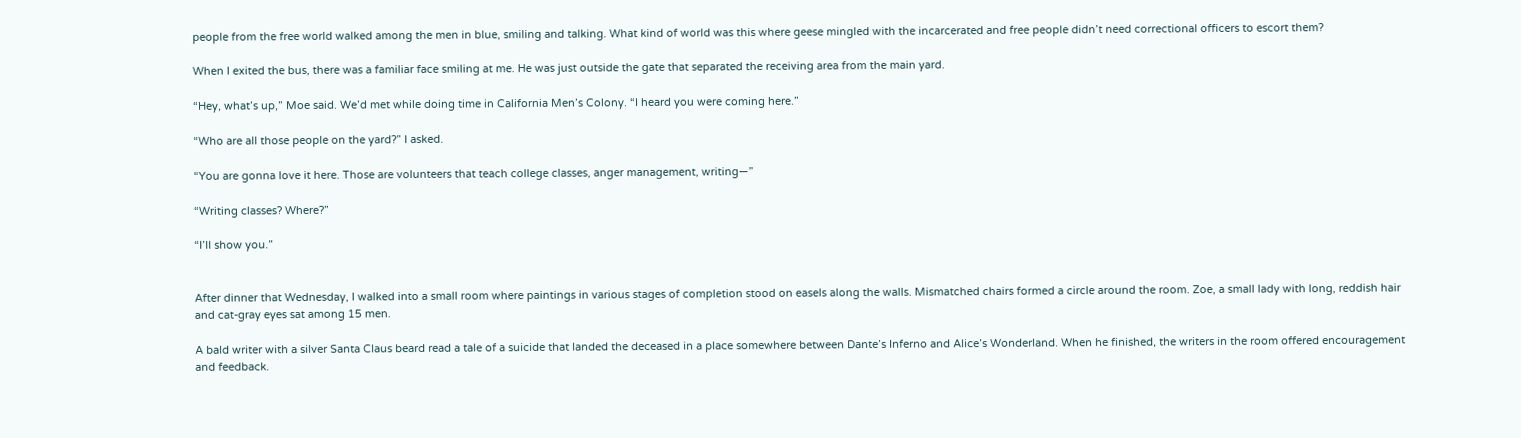people from the free world walked among the men in blue, smiling and talking. What kind of world was this where geese mingled with the incarcerated and free people didn’t need correctional officers to escort them?

When I exited the bus, there was a familiar face smiling at me. He was just outside the gate that separated the receiving area from the main yard.

“Hey, what’s up,” Moe said. We’d met while doing time in California Men’s Colony. “I heard you were coming here.”

“Who are all those people on the yard?” I asked.

“You are gonna love it here. Those are volunteers that teach college classes, anger management, writing—”

“Writing classes? Where?”

“I’ll show you.”


After dinner that Wednesday, I walked into a small room where paintings in various stages of completion stood on easels along the walls. Mismatched chairs formed a circle around the room. Zoe, a small lady with long, reddish hair and cat-gray eyes sat among 15 men.

A bald writer with a silver Santa Claus beard read a tale of a suicide that landed the deceased in a place somewhere between Dante’s Inferno and Alice’s Wonderland. When he finished, the writers in the room offered encouragement and feedback.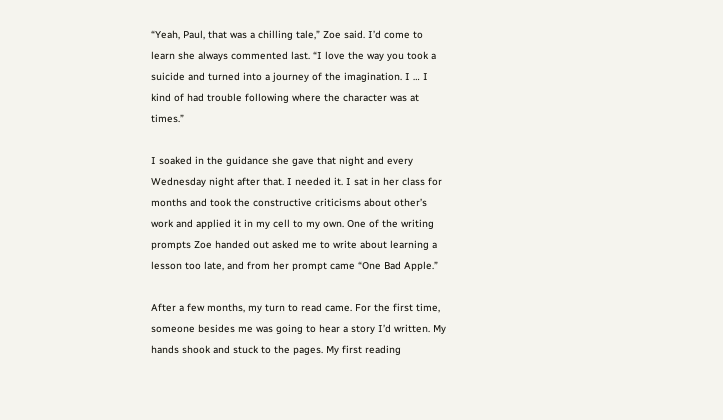“Yeah, Paul, that was a chilling tale,” Zoe said. I’d come to learn she always commented last. “I love the way you took a suicide and turned into a journey of the imagination. I … I kind of had trouble following where the character was at times.”

I soaked in the guidance she gave that night and every Wednesday night after that. I needed it. I sat in her class for months and took the constructive criticisms about other’s work and applied it in my cell to my own. One of the writing prompts Zoe handed out asked me to write about learning a lesson too late, and from her prompt came “One Bad Apple.”

After a few months, my turn to read came. For the first time, someone besides me was going to hear a story I’d written. My hands shook and stuck to the pages. My first reading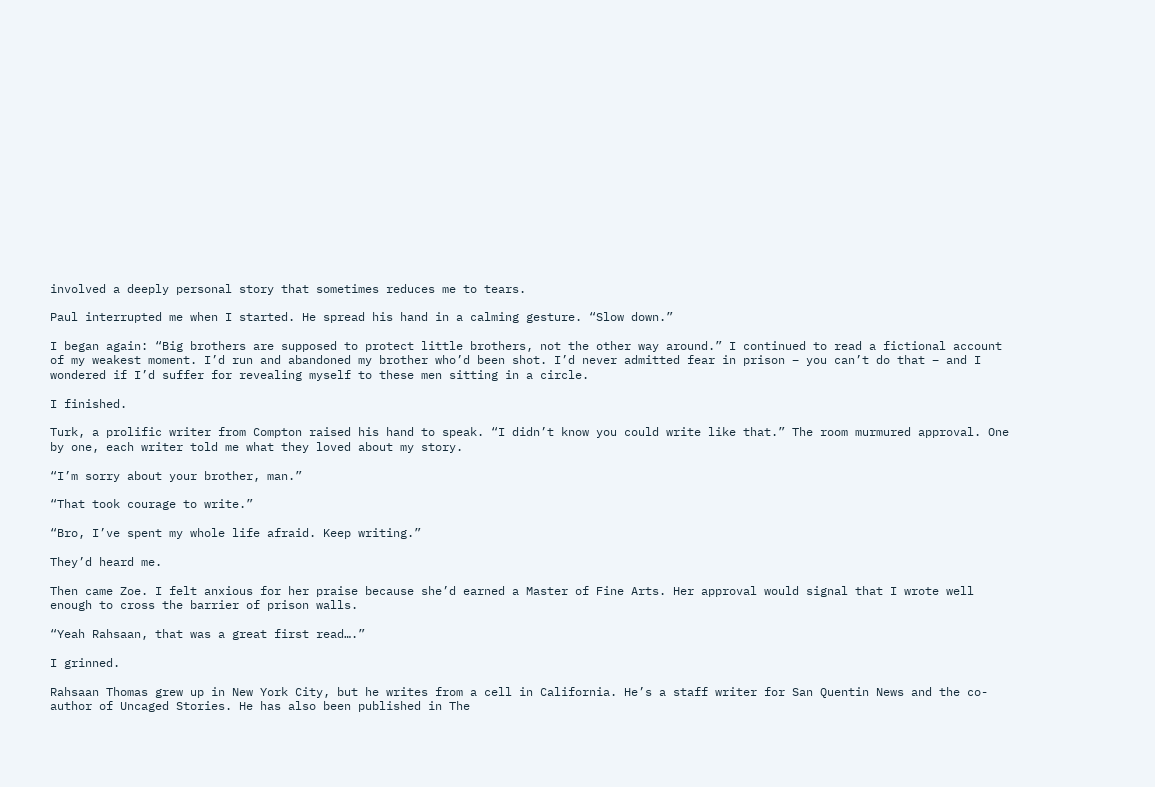involved a deeply personal story that sometimes reduces me to tears.

Paul interrupted me when I started. He spread his hand in a calming gesture. “Slow down.”

I began again: “Big brothers are supposed to protect little brothers, not the other way around.” I continued to read a fictional account of my weakest moment. I’d run and abandoned my brother who’d been shot. I’d never admitted fear in prison – you can’t do that – and I wondered if I’d suffer for revealing myself to these men sitting in a circle.

I finished.

Turk, a prolific writer from Compton raised his hand to speak. “I didn’t know you could write like that.” The room murmured approval. One by one, each writer told me what they loved about my story.

“I’m sorry about your brother, man.”

“That took courage to write.”

“Bro, I’ve spent my whole life afraid. Keep writing.”

They’d heard me.

Then came Zoe. I felt anxious for her praise because she’d earned a Master of Fine Arts. Her approval would signal that I wrote well enough to cross the barrier of prison walls.

“Yeah Rahsaan, that was a great first read….”

I grinned.

Rahsaan Thomas grew up in New York City, but he writes from a cell in California. He’s a staff writer for San Quentin News and the co-author of Uncaged Stories. He has also been published in The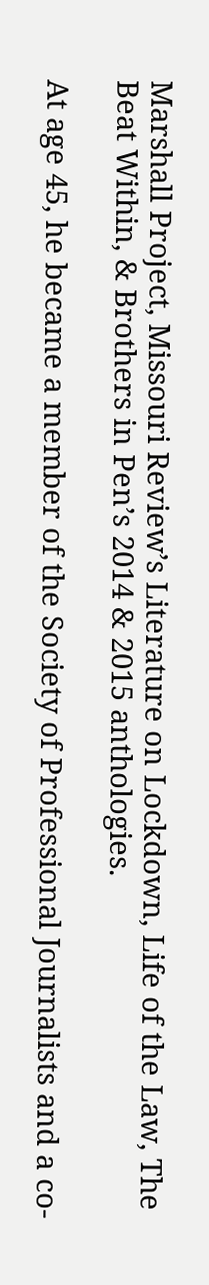Marshall Project, Missouri Review’s Literature on Lockdown, Life of the Law, The Beat Within, & Brothers in Pen’s 2014 & 2015 anthologies.

At age 45, he became a member of the Society of Professional Journalists and a co-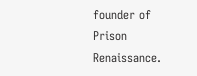founder of Prison Renaissance.